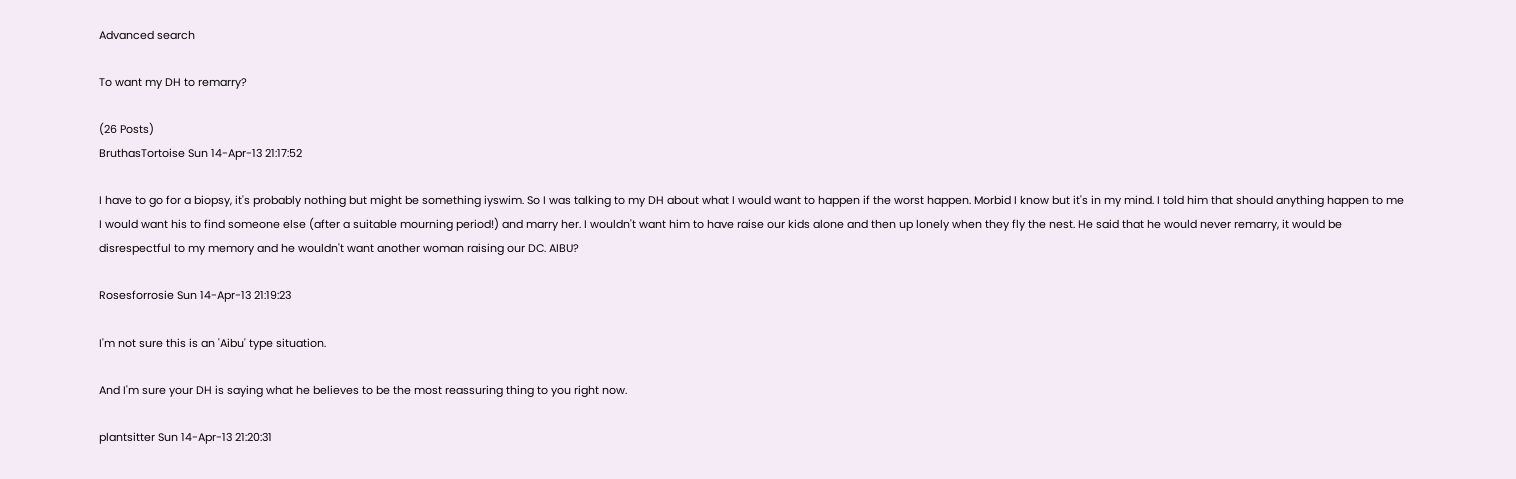Advanced search

To want my DH to remarry?

(26 Posts)
BruthasTortoise Sun 14-Apr-13 21:17:52

I have to go for a biopsy, it's probably nothing but might be something iyswim. So I was talking to my DH about what I would want to happen if the worst happen. Morbid I know but it's in my mind. I told him that should anything happen to me I would want his to find someone else (after a suitable mourning period!) and marry her. I wouldn't want him to have raise our kids alone and then up lonely when they fly the nest. He said that he would never remarry, it would be disrespectful to my memory and he wouldn't want another woman raising our DC. AIBU?

Rosesforrosie Sun 14-Apr-13 21:19:23

I'm not sure this is an 'Aibu' type situation.

And I'm sure your DH is saying what he believes to be the most reassuring thing to you right now.

plantsitter Sun 14-Apr-13 21:20:31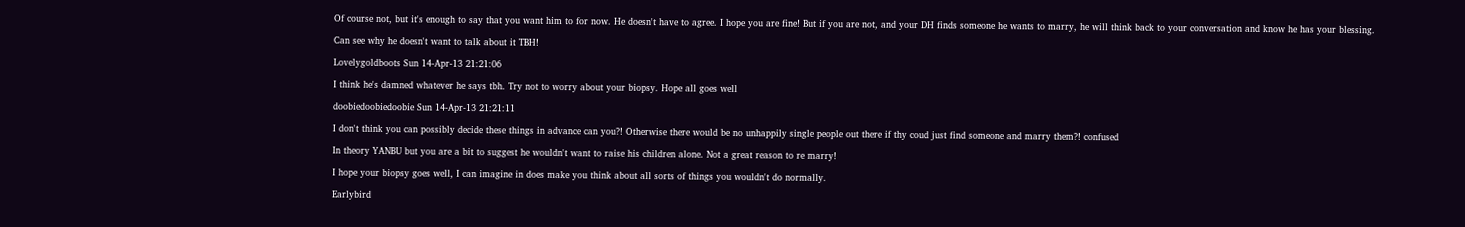Of course not, but it's enough to say that you want him to for now. He doesn't have to agree. I hope you are fine! But if you are not, and your DH finds someone he wants to marry, he will think back to your conversation and know he has your blessing.

Can see why he doesn't want to talk about it TBH!

Lovelygoldboots Sun 14-Apr-13 21:21:06

I think he's damned whatever he says tbh. Try not to worry about your biopsy. Hope all goes well

doobiedoobiedoobie Sun 14-Apr-13 21:21:11

I don't think you can possibly decide these things in advance can you?! Otherwise there would be no unhappily single people out there if thy coud just find someone and marry them?! confused

In theory YANBU but you are a bit to suggest he wouldn't want to raise his children alone. Not a great reason to re marry!

I hope your biopsy goes well, I can imagine in does make you think about all sorts of things you wouldn't do normally.

Earlybird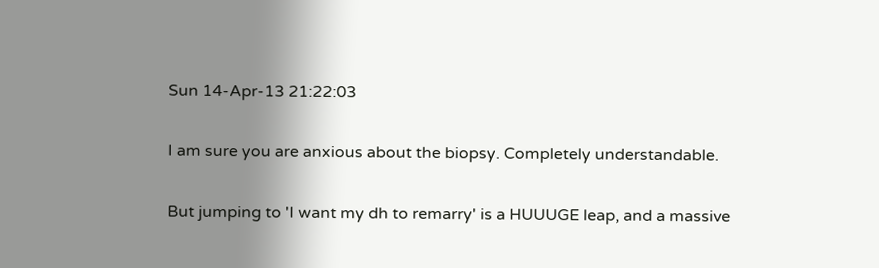Sun 14-Apr-13 21:22:03

I am sure you are anxious about the biopsy. Completely understandable.

But jumping to 'I want my dh to remarry' is a HUUUGE leap, and a massive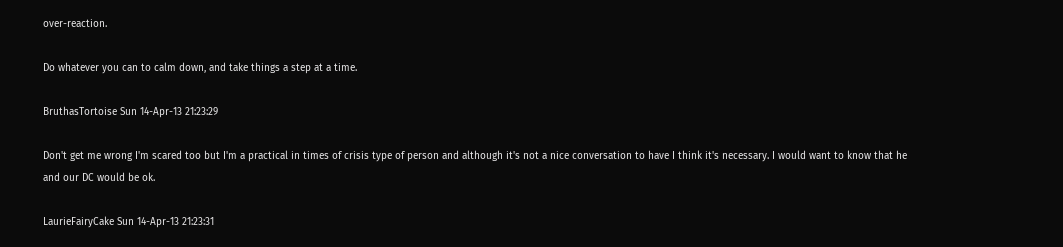over-reaction.

Do whatever you can to calm down, and take things a step at a time.

BruthasTortoise Sun 14-Apr-13 21:23:29

Don't get me wrong I'm scared too but I'm a practical in times of crisis type of person and although it's not a nice conversation to have I think it's necessary. I would want to know that he and our DC would be ok.

LaurieFairyCake Sun 14-Apr-13 21:23:31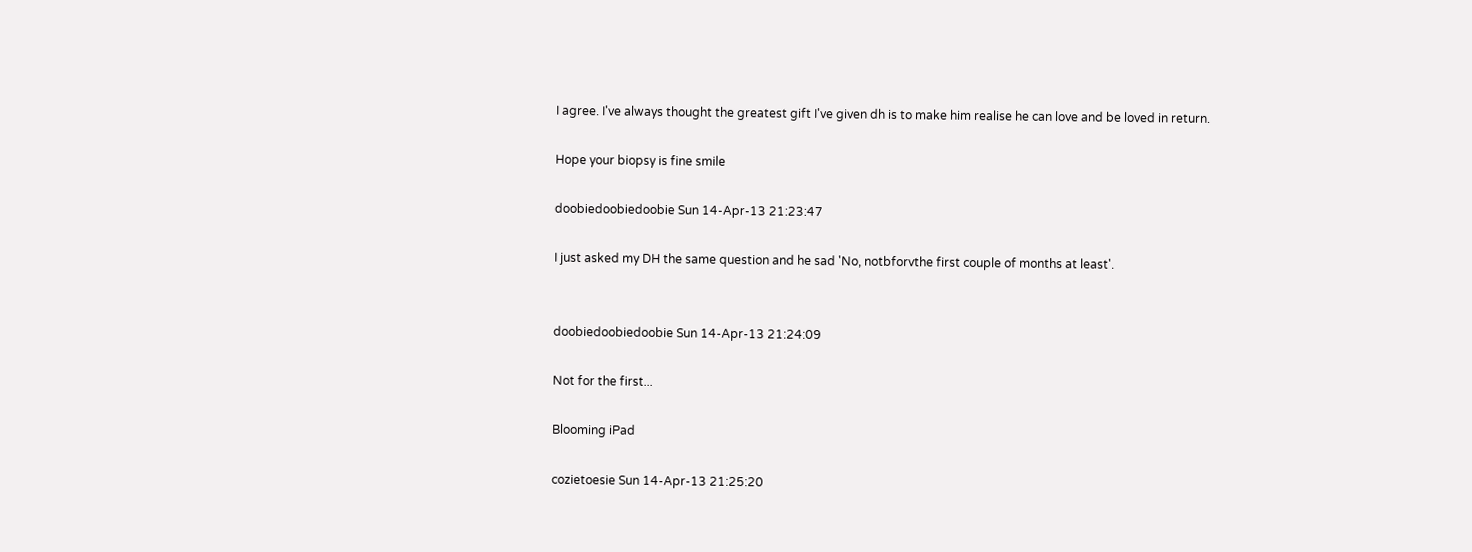I agree. I've always thought the greatest gift I've given dh is to make him realise he can love and be loved in return.

Hope your biopsy is fine smile

doobiedoobiedoobie Sun 14-Apr-13 21:23:47

I just asked my DH the same question and he sad 'No, notbforvthe first couple of months at least'.


doobiedoobiedoobie Sun 14-Apr-13 21:24:09

Not for the first...

Blooming iPad

cozietoesie Sun 14-Apr-13 21:25:20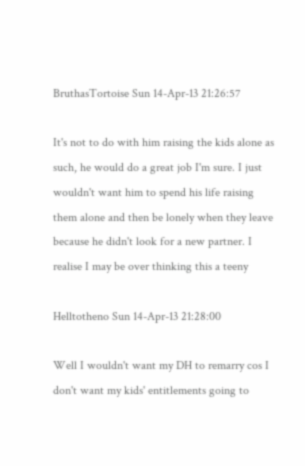BruthasTortoise Sun 14-Apr-13 21:26:57

It's not to do with him raising the kids alone as such, he would do a great job I'm sure. I just wouldn't want him to spend his life raising them alone and then be lonely when they leave because he didn't look for a new partner. I realise I may be over thinking this a teeny

Helltotheno Sun 14-Apr-13 21:28:00

Well I wouldn't want my DH to remarry cos I don't want my kids' entitlements going to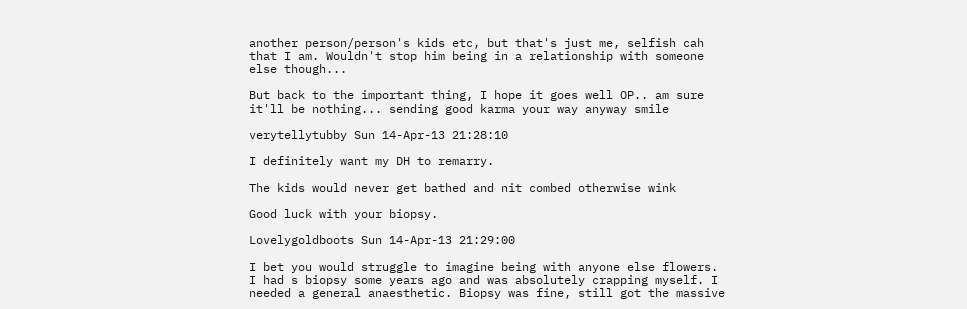another person/person's kids etc, but that's just me, selfish cah that I am. Wouldn't stop him being in a relationship with someone else though...

But back to the important thing, I hope it goes well OP.. am sure it'll be nothing... sending good karma your way anyway smile

verytellytubby Sun 14-Apr-13 21:28:10

I definitely want my DH to remarry.

The kids would never get bathed and nit combed otherwise wink

Good luck with your biopsy.

Lovelygoldboots Sun 14-Apr-13 21:29:00

I bet you would struggle to imagine being with anyone else flowers. I had s biopsy some years ago and was absolutely crapping myself. I needed a general anaesthetic. Biopsy was fine, still got the massive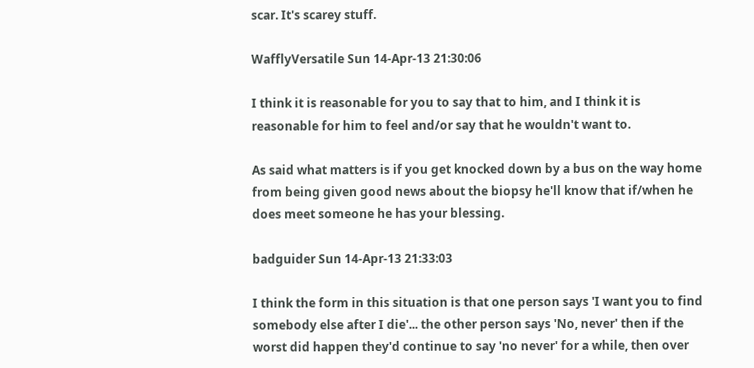scar. It's scarey stuff.

WafflyVersatile Sun 14-Apr-13 21:30:06

I think it is reasonable for you to say that to him, and I think it is reasonable for him to feel and/or say that he wouldn't want to.

As said what matters is if you get knocked down by a bus on the way home from being given good news about the biopsy he'll know that if/when he does meet someone he has your blessing.

badguider Sun 14-Apr-13 21:33:03

I think the form in this situation is that one person says 'I want you to find somebody else after I die'... the other person says 'No, never' then if the worst did happen they'd continue to say 'no never' for a while, then over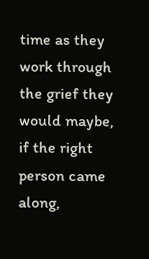time as they work through the grief they would maybe, if the right person came along,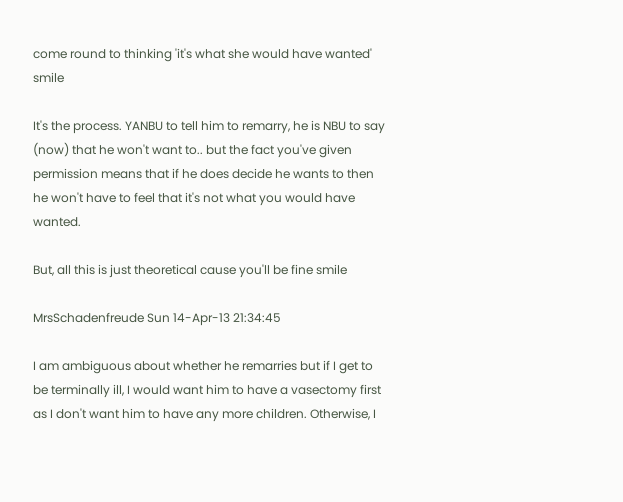come round to thinking 'it's what she would have wanted' smile

It's the process. YANBU to tell him to remarry, he is NBU to say (now) that he won't want to.. but the fact you've given permission means that if he does decide he wants to then he won't have to feel that it's not what you would have wanted.

But, all this is just theoretical cause you'll be fine smile

MrsSchadenfreude Sun 14-Apr-13 21:34:45

I am ambiguous about whether he remarries but if I get to be terminally ill, I would want him to have a vasectomy first as I don't want him to have any more children. Otherwise, I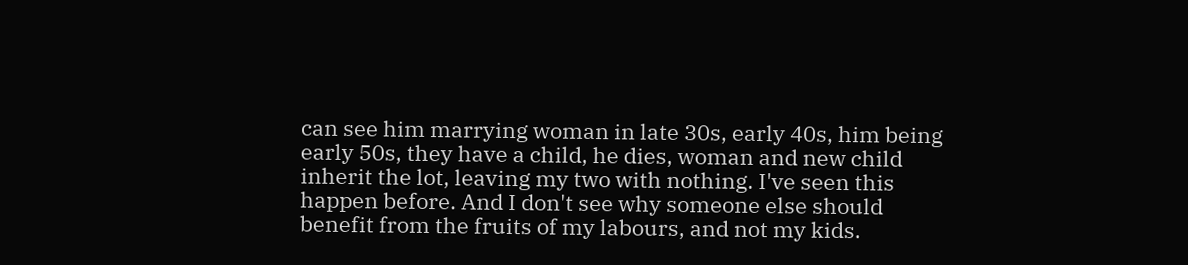can see him marrying woman in late 30s, early 40s, him being early 50s, they have a child, he dies, woman and new child inherit the lot, leaving my two with nothing. I've seen this happen before. And I don't see why someone else should benefit from the fruits of my labours, and not my kids.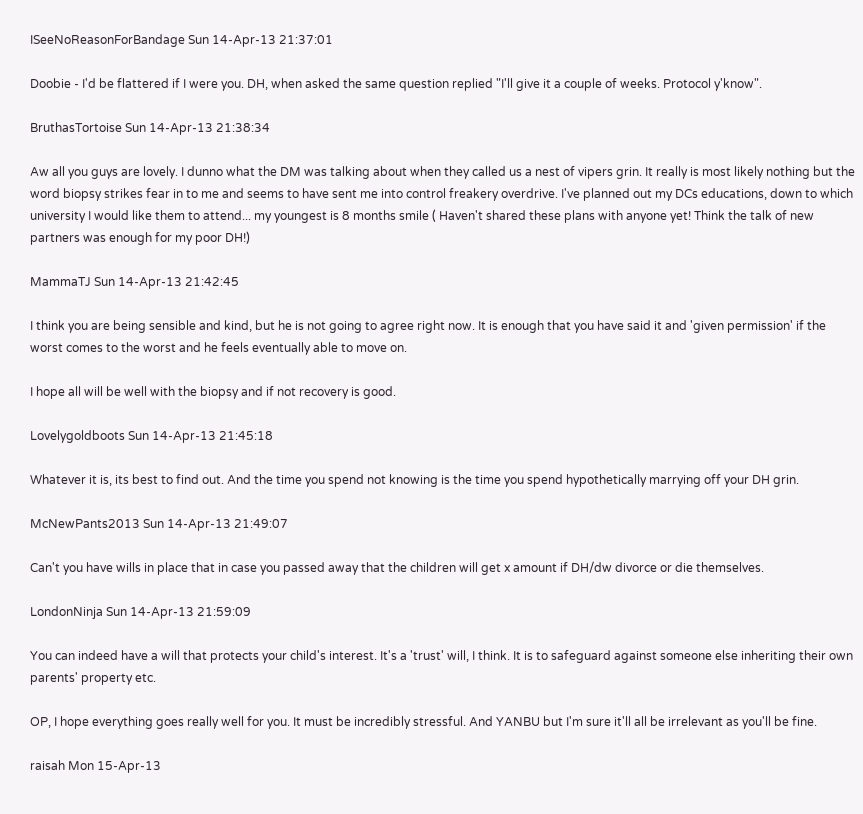ISeeNoReasonForBandage Sun 14-Apr-13 21:37:01

Doobie - I'd be flattered if I were you. DH, when asked the same question replied "I'll give it a couple of weeks. Protocol y'know".

BruthasTortoise Sun 14-Apr-13 21:38:34

Aw all you guys are lovely. I dunno what the DM was talking about when they called us a nest of vipers grin. It really is most likely nothing but the word biopsy strikes fear in to me and seems to have sent me into control freakery overdrive. I've planned out my DCs educations, down to which university I would like them to attend... my youngest is 8 months smile ( Haven't shared these plans with anyone yet! Think the talk of new partners was enough for my poor DH!)

MammaTJ Sun 14-Apr-13 21:42:45

I think you are being sensible and kind, but he is not going to agree right now. It is enough that you have said it and 'given permission' if the worst comes to the worst and he feels eventually able to move on.

I hope all will be well with the biopsy and if not recovery is good.

Lovelygoldboots Sun 14-Apr-13 21:45:18

Whatever it is, its best to find out. And the time you spend not knowing is the time you spend hypothetically marrying off your DH grin.

McNewPants2013 Sun 14-Apr-13 21:49:07

Can't you have wills in place that in case you passed away that the children will get x amount if DH/dw divorce or die themselves.

LondonNinja Sun 14-Apr-13 21:59:09

You can indeed have a will that protects your child's interest. It's a 'trust' will, I think. It is to safeguard against someone else inheriting their own parents' property etc.

OP, I hope everything goes really well for you. It must be incredibly stressful. And YANBU but I'm sure it'll all be irrelevant as you'll be fine.

raisah Mon 15-Apr-13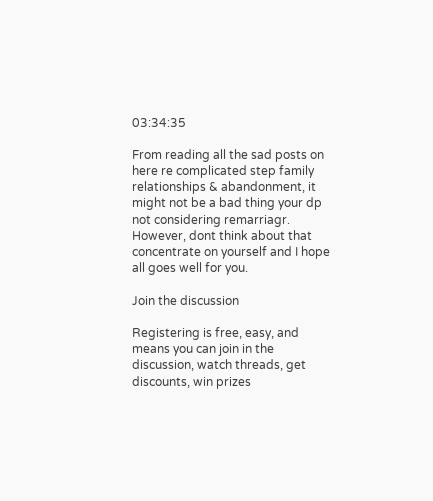03:34:35

From reading all the sad posts on here re complicated step family relationships & abandonment, it might not be a bad thing your dp not considering remarriagr. However, dont think about that concentrate on yourself and I hope all goes well for you.

Join the discussion

Registering is free, easy, and means you can join in the discussion, watch threads, get discounts, win prizes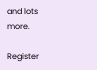and lots more.

Register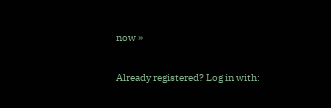now »

Already registered? Log in with: